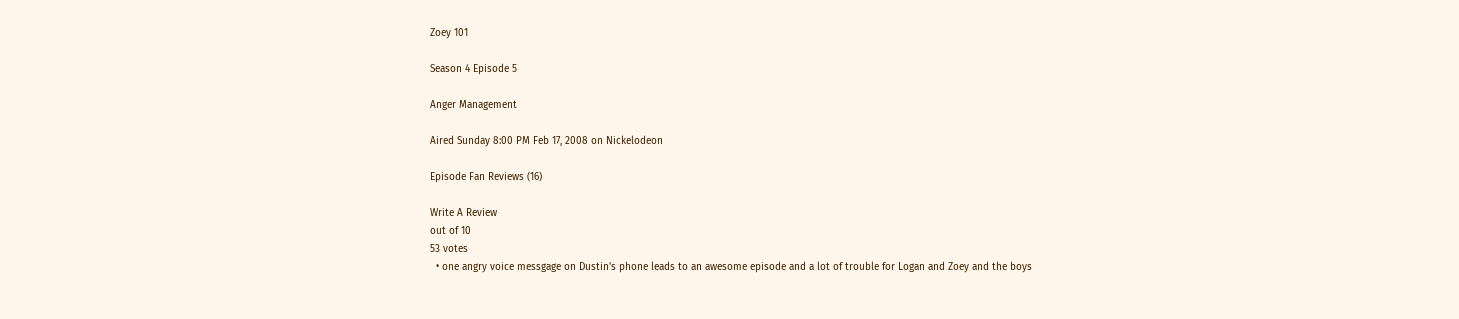Zoey 101

Season 4 Episode 5

Anger Management

Aired Sunday 8:00 PM Feb 17, 2008 on Nickelodeon

Episode Fan Reviews (16)

Write A Review
out of 10
53 votes
  • one angry voice messgage on Dustin's phone leads to an awesome episode and a lot of trouble for Logan and Zoey and the boys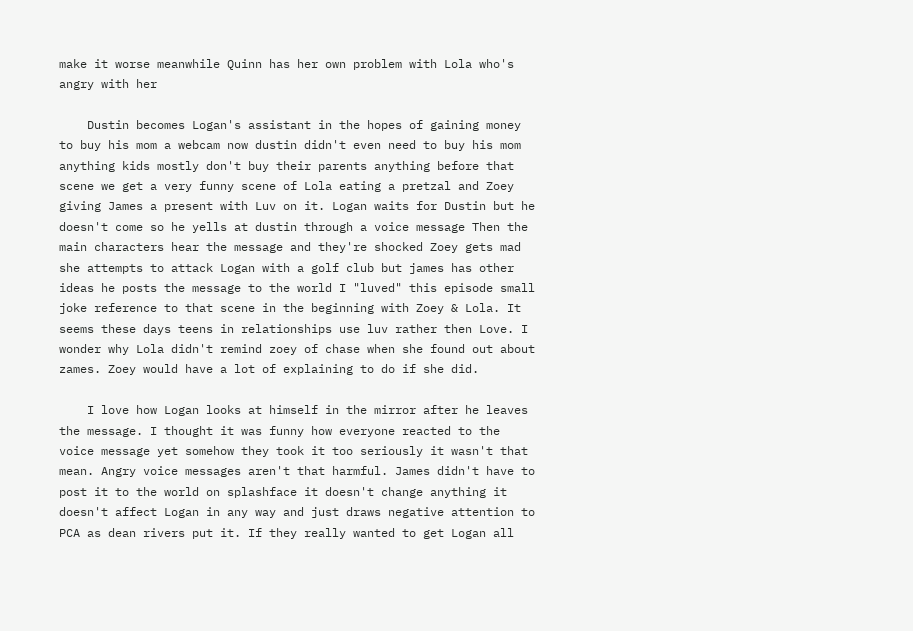make it worse meanwhile Quinn has her own problem with Lola who's angry with her

    Dustin becomes Logan's assistant in the hopes of gaining money to buy his mom a webcam now dustin didn't even need to buy his mom anything kids mostly don't buy their parents anything before that scene we get a very funny scene of Lola eating a pretzal and Zoey giving James a present with Luv on it. Logan waits for Dustin but he doesn't come so he yells at dustin through a voice message Then the main characters hear the message and they're shocked Zoey gets mad she attempts to attack Logan with a golf club but james has other ideas he posts the message to the world I "luved" this episode small joke reference to that scene in the beginning with Zoey & Lola. It seems these days teens in relationships use luv rather then Love. I wonder why Lola didn't remind zoey of chase when she found out about zames. Zoey would have a lot of explaining to do if she did.

    I love how Logan looks at himself in the mirror after he leaves the message. I thought it was funny how everyone reacted to the voice message yet somehow they took it too seriously it wasn't that mean. Angry voice messages aren't that harmful. James didn't have to post it to the world on splashface it doesn't change anything it doesn't affect Logan in any way and just draws negative attention to PCA as dean rivers put it. If they really wanted to get Logan all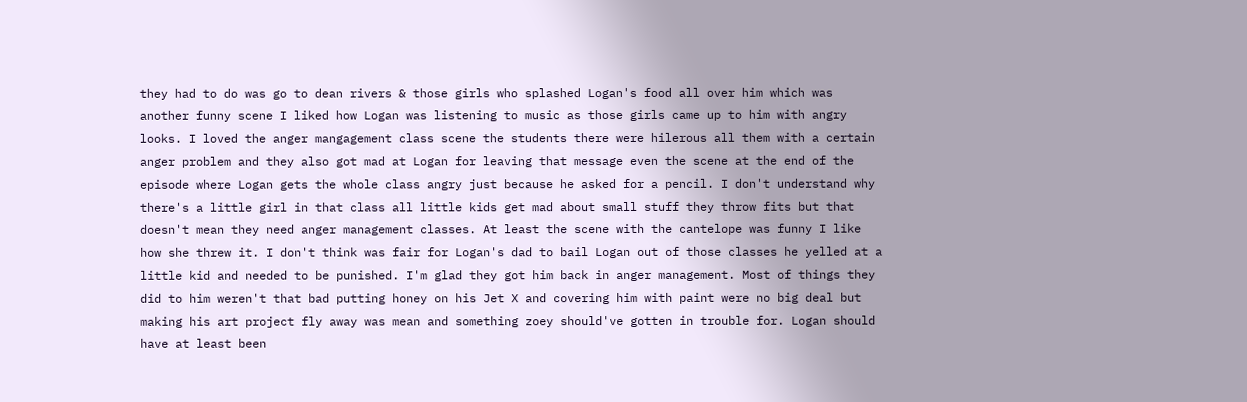they had to do was go to dean rivers & those girls who splashed Logan's food all over him which was another funny scene I liked how Logan was listening to music as those girls came up to him with angry looks. I loved the anger mangagement class scene the students there were hilerous all them with a certain anger problem and they also got mad at Logan for leaving that message even the scene at the end of the episode where Logan gets the whole class angry just because he asked for a pencil. I don't understand why there's a little girl in that class all little kids get mad about small stuff they throw fits but that doesn't mean they need anger management classes. At least the scene with the cantelope was funny I like how she threw it. I don't think was fair for Logan's dad to bail Logan out of those classes he yelled at a little kid and needed to be punished. I'm glad they got him back in anger management. Most of things they did to him weren't that bad putting honey on his Jet X and covering him with paint were no big deal but making his art project fly away was mean and something zoey should've gotten in trouble for. Logan should have at least been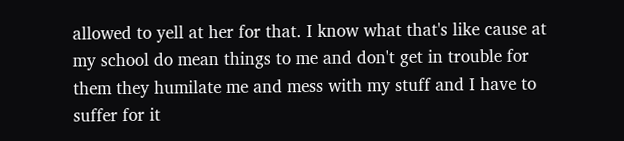allowed to yell at her for that. I know what that's like cause at my school do mean things to me and don't get in trouble for them they humilate me and mess with my stuff and I have to suffer for it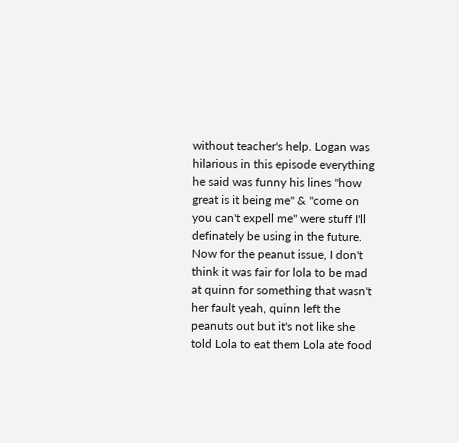without teacher's help. Logan was hilarious in this episode everything he said was funny his lines "how great is it being me" & "come on you can't expell me" were stuff I'll definately be using in the future. Now for the peanut issue, I don't think it was fair for lola to be mad at quinn for something that wasn't her fault yeah, quinn left the peanuts out but it's not like she told Lola to eat them Lola ate food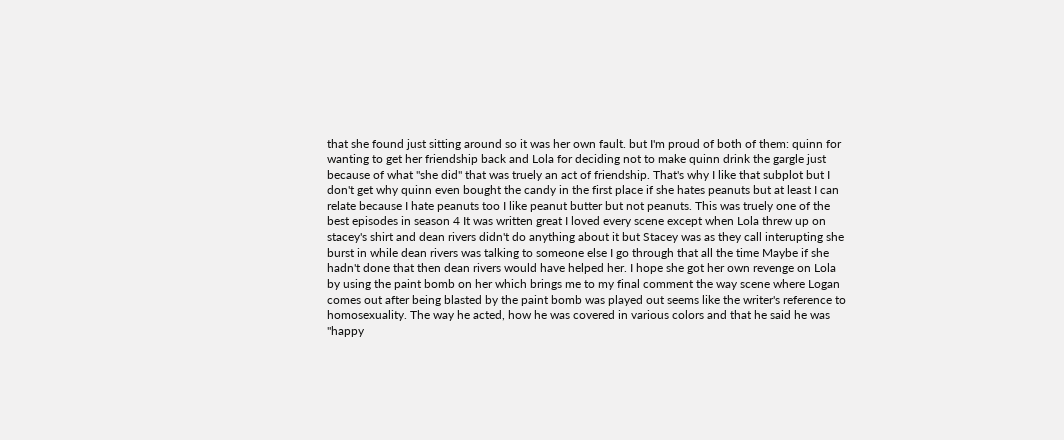that she found just sitting around so it was her own fault. but I'm proud of both of them: quinn for wanting to get her friendship back and Lola for deciding not to make quinn drink the gargle just because of what "she did" that was truely an act of friendship. That's why I like that subplot but I don't get why quinn even bought the candy in the first place if she hates peanuts but at least I can relate because I hate peanuts too I like peanut butter but not peanuts. This was truely one of the best episodes in season 4 It was written great I loved every scene except when Lola threw up on stacey's shirt and dean rivers didn't do anything about it but Stacey was as they call interupting she burst in while dean rivers was talking to someone else I go through that all the time Maybe if she hadn't done that then dean rivers would have helped her. I hope she got her own revenge on Lola by using the paint bomb on her which brings me to my final comment the way scene where Logan comes out after being blasted by the paint bomb was played out seems like the writer's reference to homosexuality. The way he acted, how he was covered in various colors and that he said he was "happy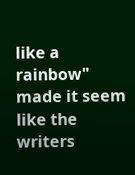like a rainbow" made it seem like the writers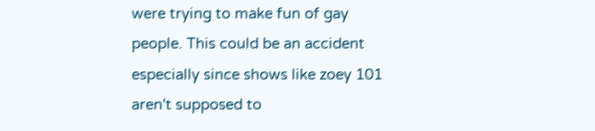were trying to make fun of gay people. This could be an accident especially since shows like zoey 101 aren't supposed to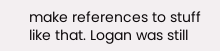make references to stuff like that. Logan was still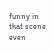funny in that scene even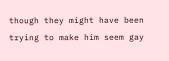though they might have been trying to make him seem gay